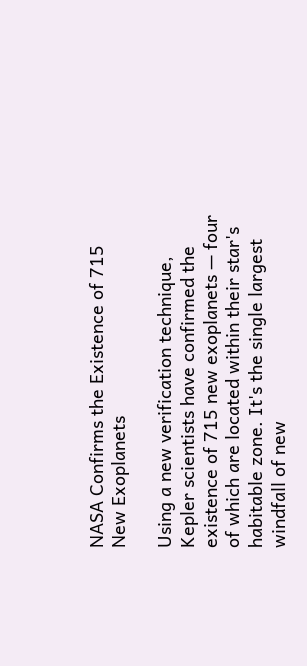NASA Confirms the Existence of 715 New Exoplanets

Using a new verification technique, Kepler scientists have confirmed the existence of 715 new exoplanets — four of which are located within their star's habitable zone. It's the single largest windfall of new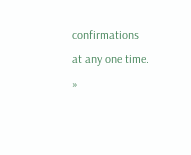confirmations at any one time. »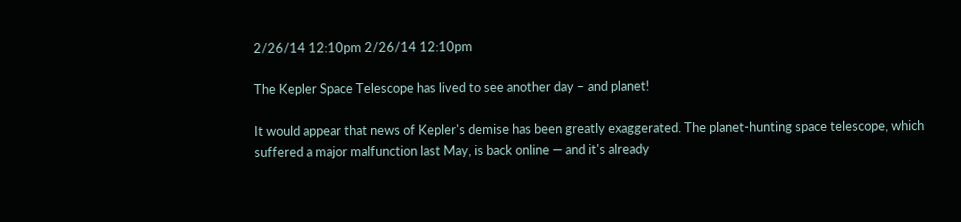2/26/14 12:10pm 2/26/14 12:10pm

The Kepler Space Telescope has lived to see another day – and planet!

It would appear that news of Kepler's demise has been greatly exaggerated. The planet-hunting space telescope, which suffered a major malfunction last May, is back online — and it's already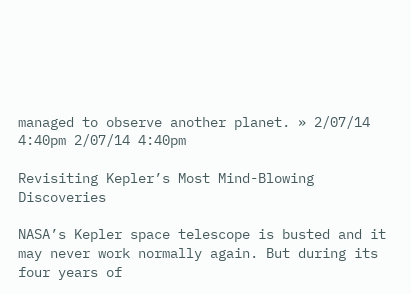managed to observe another planet. » 2/07/14 4:40pm 2/07/14 4:40pm

Revisiting Kepler’s Most Mind-Blowing Discoveries

NASA’s Kepler space telescope is busted and it may never work normally again. But during its four years of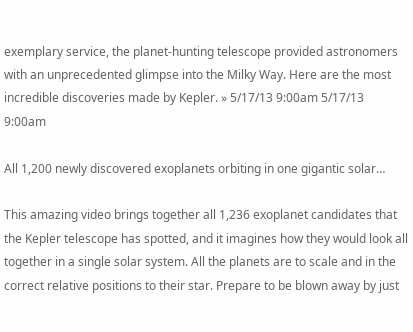exemplary service, the planet-hunting telescope provided astronomers with an unprecedented glimpse into the Milky Way. Here are the most incredible discoveries made by Kepler. » 5/17/13 9:00am 5/17/13 9:00am

All 1,200 newly discovered exoplanets orbiting in one gigantic solar…

This amazing video brings together all 1,236 exoplanet candidates that the Kepler telescope has spotted, and it imagines how they would look all together in a single solar system. All the planets are to scale and in the correct relative positions to their star. Prepare to be blown away by just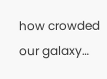how crowded our galaxy…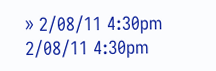» 2/08/11 4:30pm 2/08/11 4:30pm